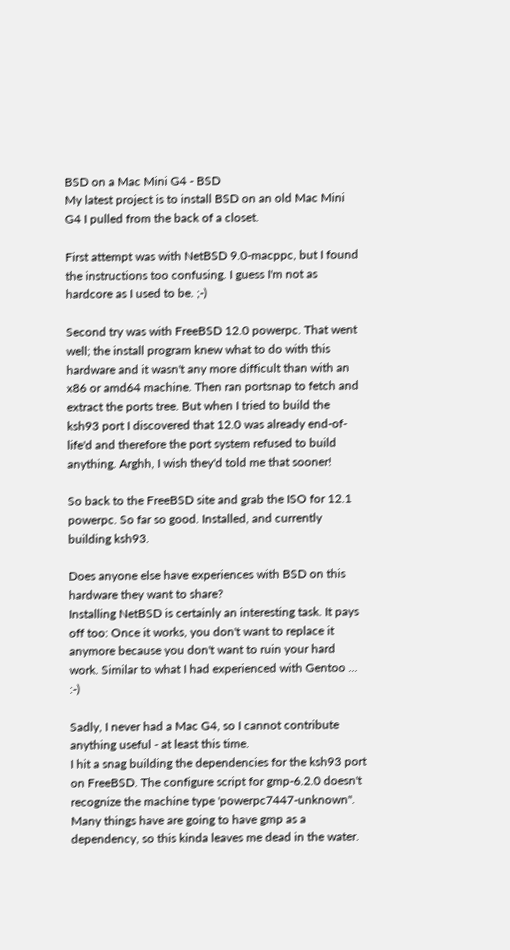BSD on a Mac Mini G4 - BSD
My latest project is to install BSD on an old Mac Mini G4 I pulled from the back of a closet.

First attempt was with NetBSD 9.0-macppc, but I found the instructions too confusing. I guess I'm not as hardcore as I used to be. ;-)

Second try was with FreeBSD 12.0 powerpc. That went well; the install program knew what to do with this hardware and it wasn't any more difficult than with an x86 or amd64 machine. Then ran portsnap to fetch and extract the ports tree. But when I tried to build the ksh93 port I discovered that 12.0 was already end-of-life'd and therefore the port system refused to build anything. Arghh, I wish they'd told me that sooner!

So back to the FreeBSD site and grab the ISO for 12.1 powerpc. So far so good. Installed, and currently building ksh93.

Does anyone else have experiences with BSD on this hardware they want to share?
Installing NetBSD is certainly an interesting task. It pays off too: Once it works, you don't want to replace it anymore because you don't want to ruin your hard work. Similar to what I had experienced with Gentoo ... :-)

Sadly, I never had a Mac G4, so I cannot contribute anything useful - at least this time.
I hit a snag building the dependencies for the ksh93 port on FreeBSD. The configure script for gmp-6.2.0 doesn't recognize the machine type 'powerpc7447-unknown". Many things have are going to have gmp as a dependency, so this kinda leaves me dead in the water.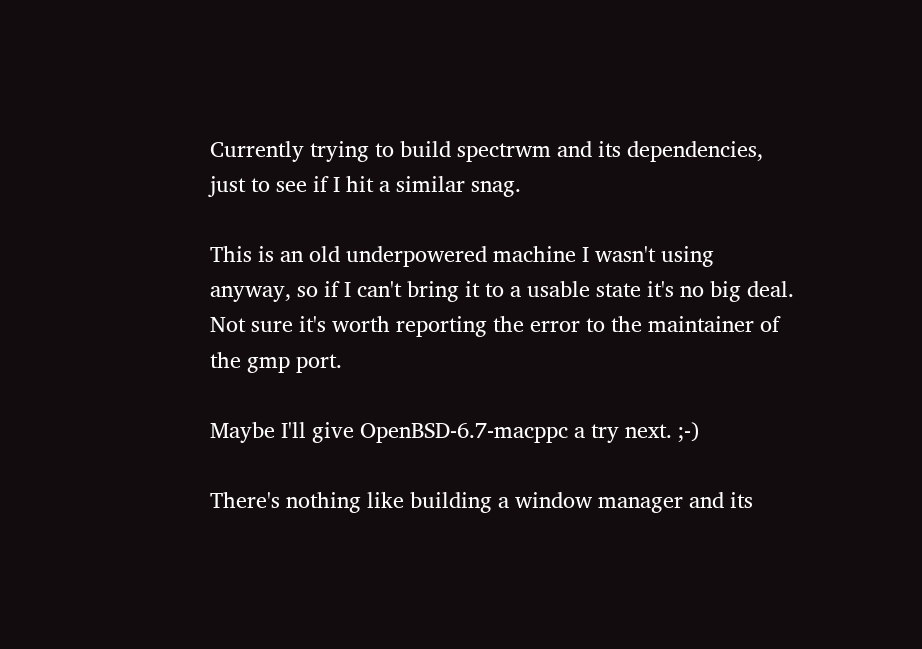Currently trying to build spectrwm and its dependencies, just to see if I hit a similar snag.

This is an old underpowered machine I wasn't using anyway, so if I can't bring it to a usable state it's no big deal. Not sure it's worth reporting the error to the maintainer of the gmp port.

Maybe I'll give OpenBSD-6.7-macppc a try next. ;-)

There's nothing like building a window manager and its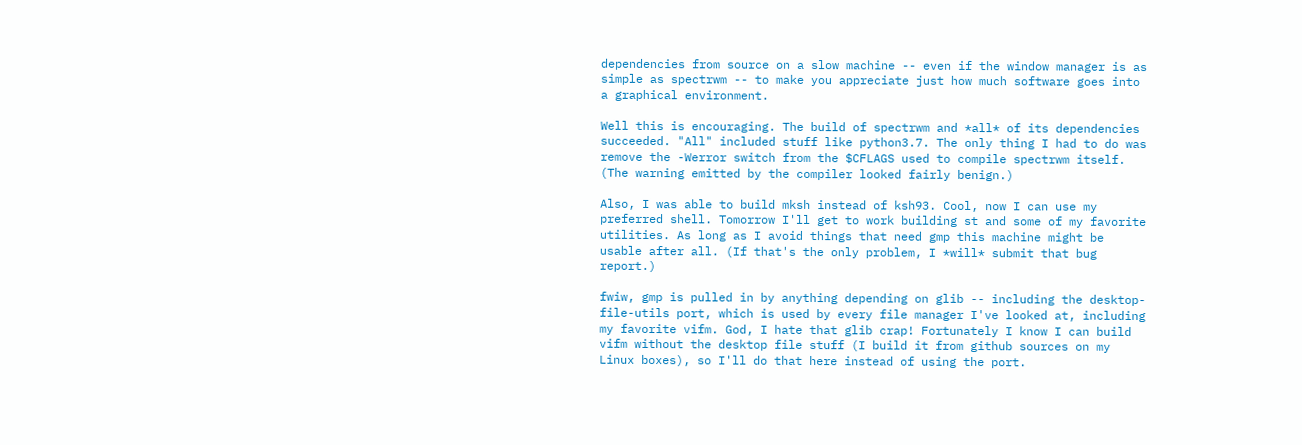dependencies from source on a slow machine -- even if the window manager is as simple as spectrwm -- to make you appreciate just how much software goes into a graphical environment.

Well this is encouraging. The build of spectrwm and *all* of its dependencies succeeded. "All" included stuff like python3.7. The only thing I had to do was remove the -Werror switch from the $CFLAGS used to compile spectrwm itself. (The warning emitted by the compiler looked fairly benign.)

Also, I was able to build mksh instead of ksh93. Cool, now I can use my preferred shell. Tomorrow I'll get to work building st and some of my favorite utilities. As long as I avoid things that need gmp this machine might be usable after all. (If that's the only problem, I *will* submit that bug report.)

fwiw, gmp is pulled in by anything depending on glib -- including the desktop-file-utils port, which is used by every file manager I've looked at, including my favorite vifm. God, I hate that glib crap! Fortunately I know I can build vifm without the desktop file stuff (I build it from github sources on my Linux boxes), so I'll do that here instead of using the port.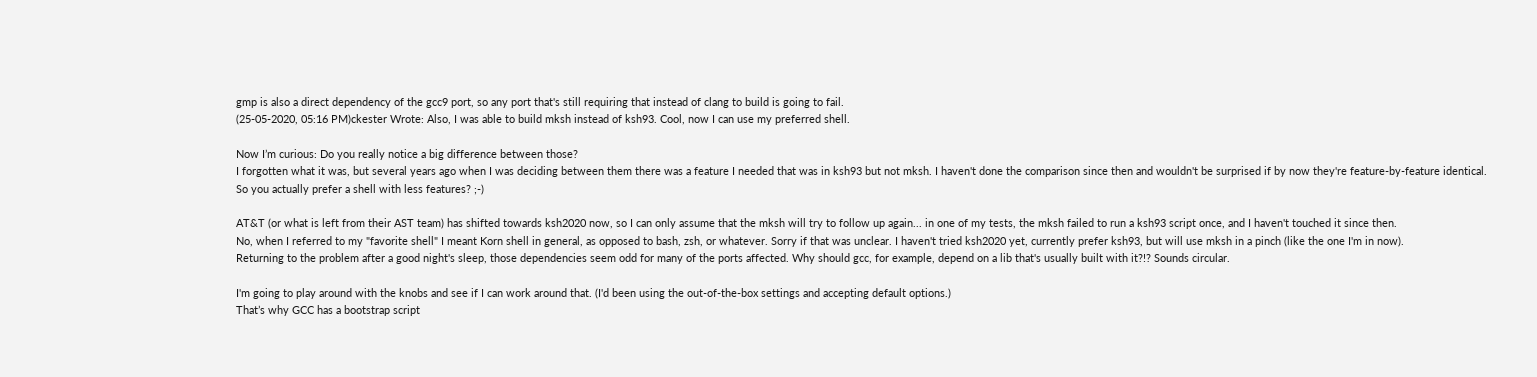gmp is also a direct dependency of the gcc9 port, so any port that's still requiring that instead of clang to build is going to fail.
(25-05-2020, 05:16 PM)ckester Wrote: Also, I was able to build mksh instead of ksh93. Cool, now I can use my preferred shell.

Now I’m curious: Do you really notice a big difference between those?
I forgotten what it was, but several years ago when I was deciding between them there was a feature I needed that was in ksh93 but not mksh. I haven't done the comparison since then and wouldn't be surprised if by now they're feature-by-feature identical.
So you actually prefer a shell with less features? ;-)

AT&T (or what is left from their AST team) has shifted towards ksh2020 now, so I can only assume that the mksh will try to follow up again... in one of my tests, the mksh failed to run a ksh93 script once, and I haven't touched it since then.
No, when I referred to my "favorite shell" I meant Korn shell in general, as opposed to bash, zsh, or whatever. Sorry if that was unclear. I haven't tried ksh2020 yet, currently prefer ksh93, but will use mksh in a pinch (like the one I'm in now).
Returning to the problem after a good night's sleep, those dependencies seem odd for many of the ports affected. Why should gcc, for example, depend on a lib that's usually built with it?!? Sounds circular.

I'm going to play around with the knobs and see if I can work around that. (I'd been using the out-of-the-box settings and accepting default options.)
That’s why GCC has a bootstrap script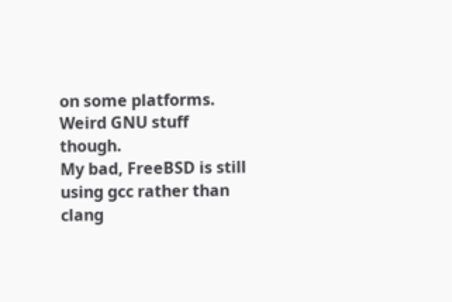on some platforms. Weird GNU stuff though.
My bad, FreeBSD is still using gcc rather than clang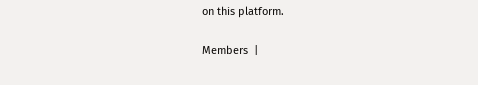on this platform.

Members  |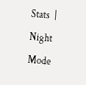Stats  |  Night Mode